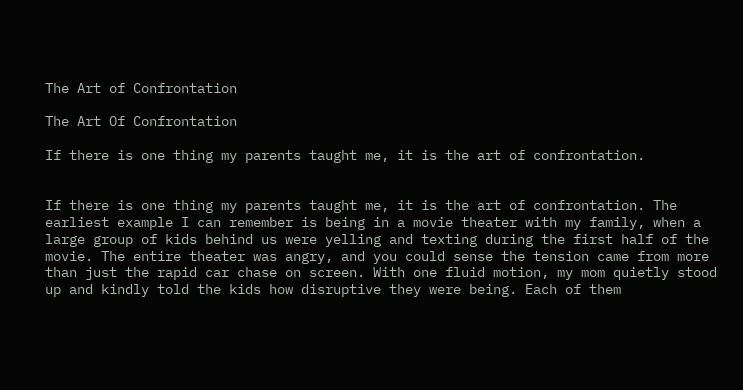The Art of Confrontation

The Art Of Confrontation

If there is one thing my parents taught me, it is the art of confrontation.


If there is one thing my parents taught me, it is the art of confrontation. The earliest example I can remember is being in a movie theater with my family, when a large group of kids behind us were yelling and texting during the first half of the movie. The entire theater was angry, and you could sense the tension came from more than just the rapid car chase on screen. With one fluid motion, my mom quietly stood up and kindly told the kids how disruptive they were being. Each of them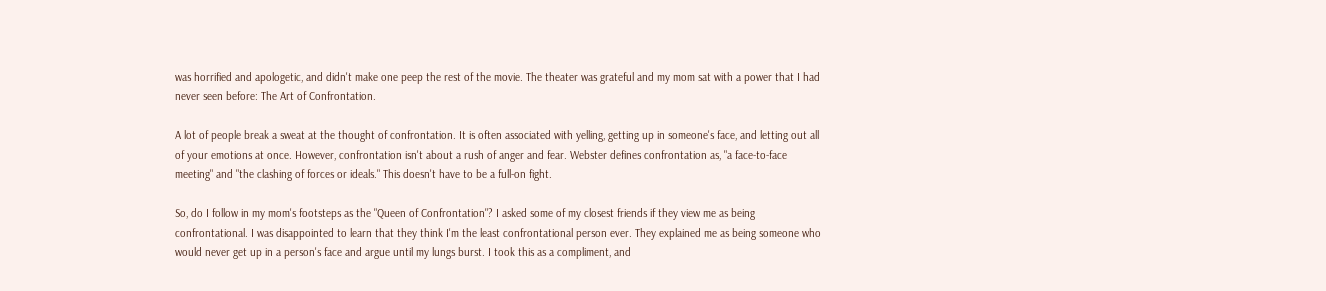was horrified and apologetic, and didn't make one peep the rest of the movie. The theater was grateful and my mom sat with a power that I had never seen before: The Art of Confrontation.

A lot of people break a sweat at the thought of confrontation. It is often associated with yelling, getting up in someone's face, and letting out all of your emotions at once. However, confrontation isn't about a rush of anger and fear. Webster defines confrontation as, "a face-to-face meeting" and "the clashing of forces or ideals." This doesn't have to be a full-on fight.

So, do I follow in my mom's footsteps as the "Queen of Confrontation"? I asked some of my closest friends if they view me as being confrontational. I was disappointed to learn that they think I'm the least confrontational person ever. They explained me as being someone who would never get up in a person's face and argue until my lungs burst. I took this as a compliment, and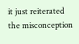it just reiterated the misconception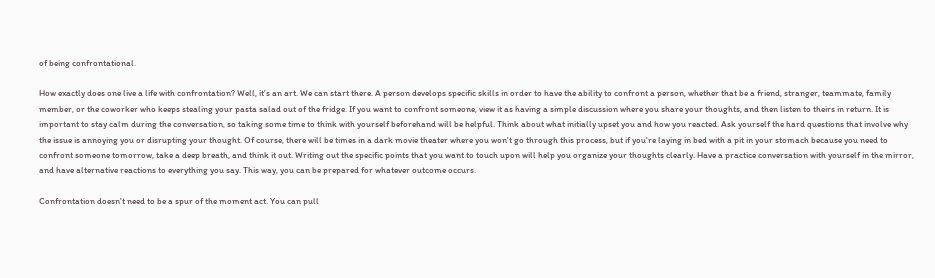of being confrontational.

How exactly does one live a life with confrontation? Well, it's an art. We can start there. A person develops specific skills in order to have the ability to confront a person, whether that be a friend, stranger, teammate, family member, or the coworker who keeps stealing your pasta salad out of the fridge. If you want to confront someone, view it as having a simple discussion where you share your thoughts, and then listen to theirs in return. It is important to stay calm during the conversation, so taking some time to think with yourself beforehand will be helpful. Think about what initially upset you and how you reacted. Ask yourself the hard questions that involve why the issue is annoying you or disrupting your thought. Of course, there will be times in a dark movie theater where you won't go through this process, but if you're laying in bed with a pit in your stomach because you need to confront someone tomorrow, take a deep breath, and think it out. Writing out the specific points that you want to touch upon will help you organize your thoughts clearly. Have a practice conversation with yourself in the mirror, and have alternative reactions to everything you say. This way, you can be prepared for whatever outcome occurs.

Confrontation doesn't need to be a spur of the moment act. You can pull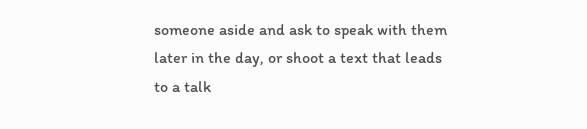someone aside and ask to speak with them later in the day, or shoot a text that leads to a talk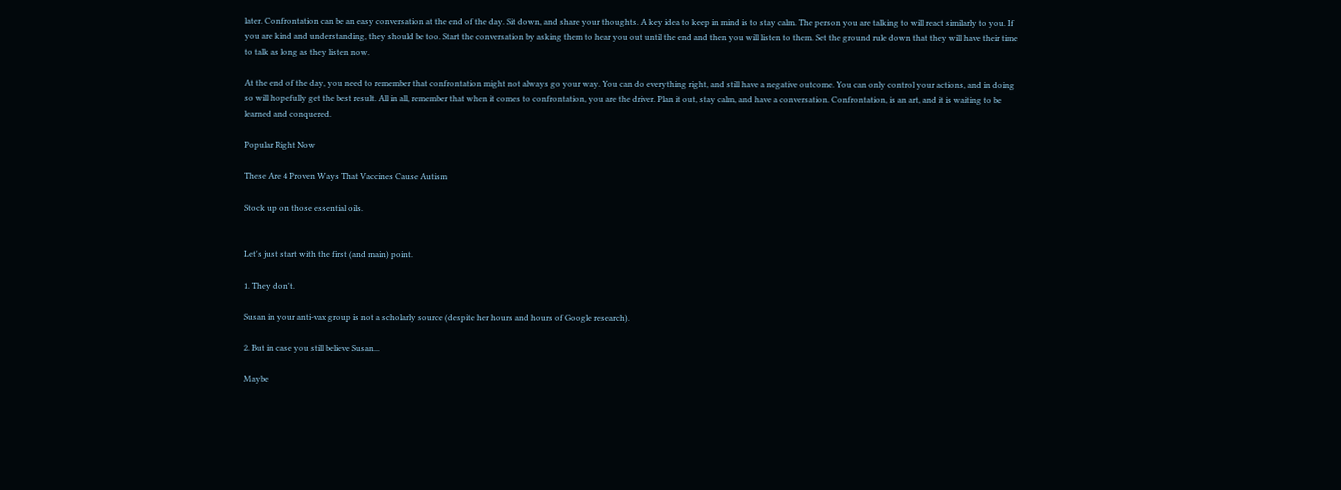later. Confrontation can be an easy conversation at the end of the day. Sit down, and share your thoughts. A key idea to keep in mind is to stay calm. The person you are talking to will react similarly to you. If you are kind and understanding, they should be too. Start the conversation by asking them to hear you out until the end and then you will listen to them. Set the ground rule down that they will have their time to talk as long as they listen now.

At the end of the day, you need to remember that confrontation might not always go your way. You can do everything right, and still have a negative outcome. You can only control your actions, and in doing so will hopefully get the best result. All in all, remember that when it comes to confrontation, you are the driver. Plan it out, stay calm, and have a conversation. Confrontation, is an art, and it is waiting to be learned and conquered.

Popular Right Now

These Are 4 Proven Ways That Vaccines Cause Autism

Stock up on those essential oils.


Let's just start with the first (and main) point.

1. They don't.

Susan in your anti-vax group is not a scholarly source (despite her hours and hours of Google research).

2. But in case you still believe Susan...

Maybe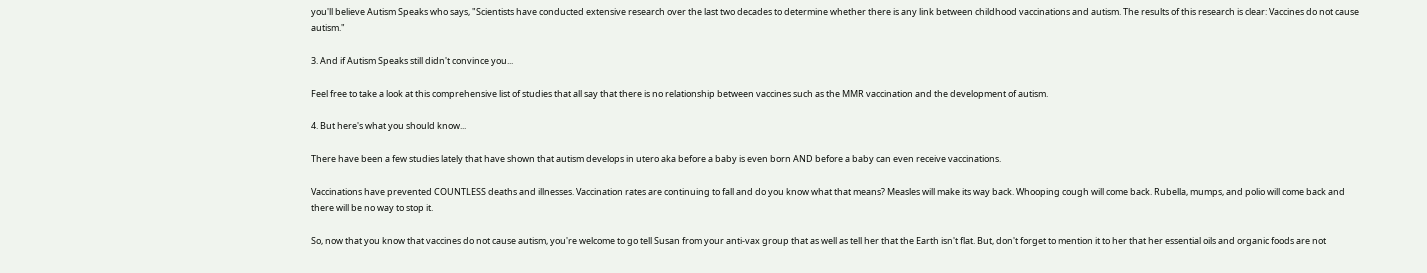you'll believe Autism Speaks who says, "Scientists have conducted extensive research over the last two decades to determine whether there is any link between childhood vaccinations and autism. The results of this research is clear: Vaccines do not cause autism."

3. And if Autism Speaks still didn't convince you...

Feel free to take a look at this comprehensive list of studies that all say that there is no relationship between vaccines such as the MMR vaccination and the development of autism.

4. But here's what you should know...

There have been a few studies lately that have shown that autism develops in utero aka before a baby is even born AND before a baby can even receive vaccinations.

Vaccinations have prevented COUNTLESS deaths and illnesses. Vaccination rates are continuing to fall and do you know what that means? Measles will make its way back. Whooping cough will come back. Rubella, mumps, and polio will come back and there will be no way to stop it.

So, now that you know that vaccines do not cause autism, you're welcome to go tell Susan from your anti-vax group that as well as tell her that the Earth isn't flat. But, don't forget to mention it to her that her essential oils and organic foods are not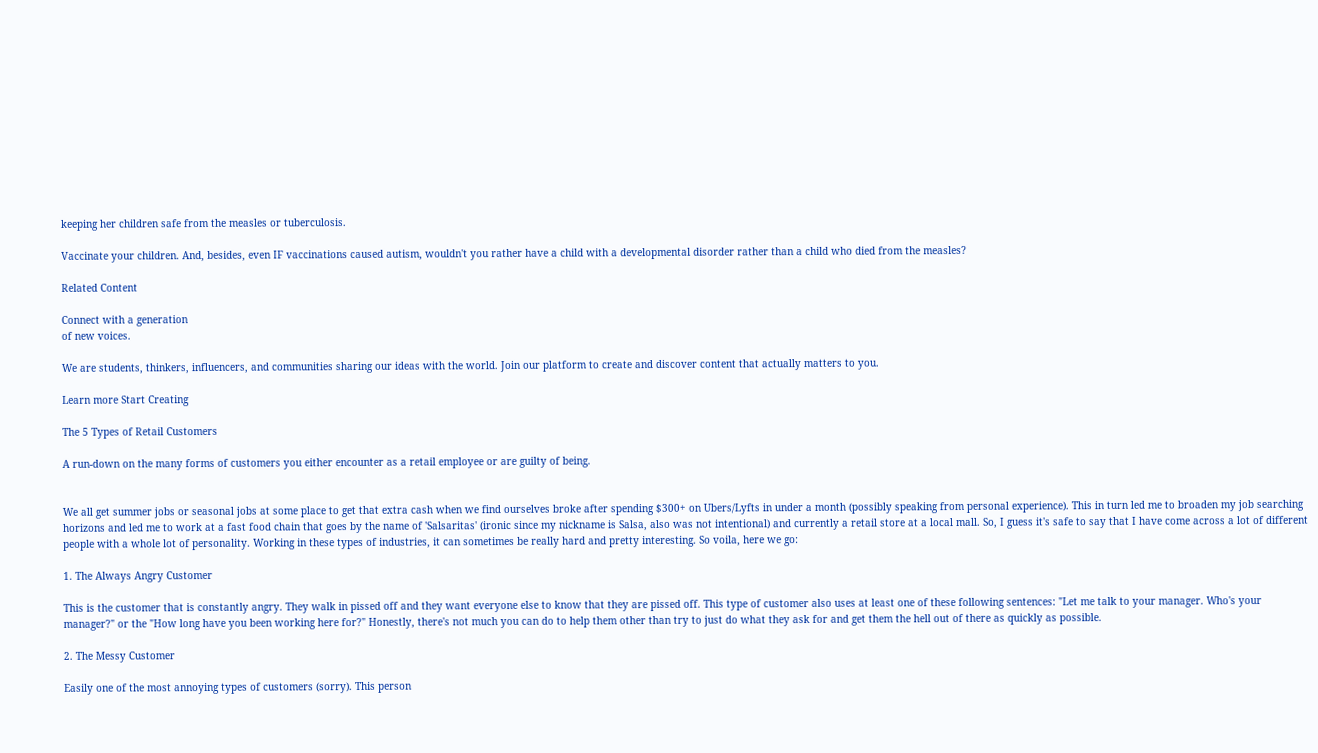keeping her children safe from the measles or tuberculosis.

Vaccinate your children. And, besides, even IF vaccinations caused autism, wouldn't you rather have a child with a developmental disorder rather than a child who died from the measles?

Related Content

Connect with a generation
of new voices.

We are students, thinkers, influencers, and communities sharing our ideas with the world. Join our platform to create and discover content that actually matters to you.

Learn more Start Creating

The 5 Types of Retail Customers

A run-down on the many forms of customers you either encounter as a retail employee or are guilty of being.


We all get summer jobs or seasonal jobs at some place to get that extra cash when we find ourselves broke after spending $300+ on Ubers/Lyfts in under a month (possibly speaking from personal experience). This in turn led me to broaden my job searching horizons and led me to work at a fast food chain that goes by the name of 'Salsaritas' (ironic since my nickname is Salsa, also was not intentional) and currently a retail store at a local mall. So, I guess it's safe to say that I have come across a lot of different people with a whole lot of personality. Working in these types of industries, it can sometimes be really hard and pretty interesting. So voila, here we go:

1. The Always Angry Customer

This is the customer that is constantly angry. They walk in pissed off and they want everyone else to know that they are pissed off. This type of customer also uses at least one of these following sentences: "Let me talk to your manager. Who's your manager?" or the "How long have you been working here for?" Honestly, there's not much you can do to help them other than try to just do what they ask for and get them the hell out of there as quickly as possible.

2. The Messy Customer

Easily one of the most annoying types of customers (sorry). This person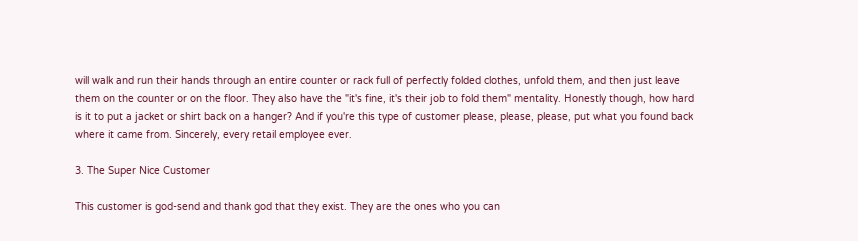will walk and run their hands through an entire counter or rack full of perfectly folded clothes, unfold them, and then just leave them on the counter or on the floor. They also have the "it's fine, it's their job to fold them" mentality. Honestly though, how hard is it to put a jacket or shirt back on a hanger? And if you're this type of customer please, please, please, put what you found back where it came from. Sincerely, every retail employee ever.

3. The Super Nice Customer

This customer is god-send and thank god that they exist. They are the ones who you can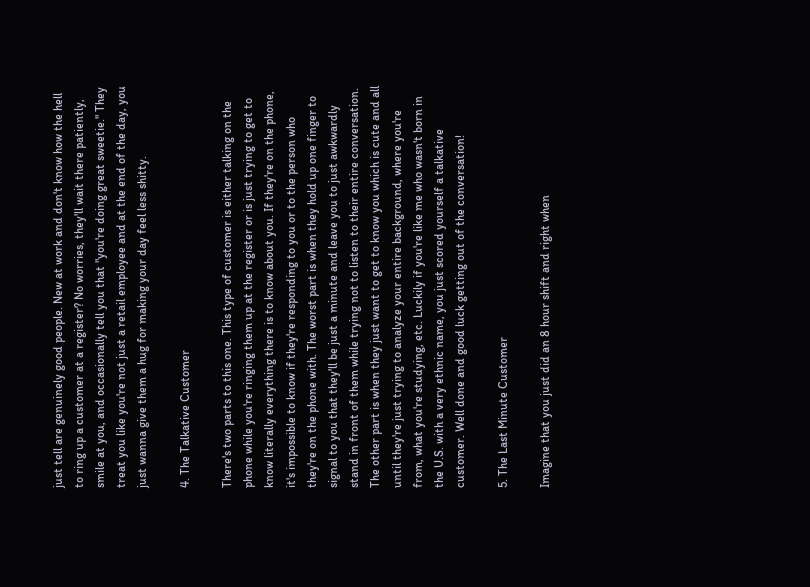just tell are genuinely good people. New at work and don't know how the hell to ring up a customer at a register? No worries, they'll wait there patiently, smile at you, and occasionally tell you that "you're doing great sweetie." They treat you like you're not just a retail employee and at the end of the day, you just wanna give them a hug for making your day feel less shitty.

4. The Talkative Customer

There's two parts to this one. This type of customer is either talking on the phone while you're ringing them up at the register or is just trying to get to know literally everything there is to know about you. If they're on the phone, it's impossible to know if they're responding to you or to the person who they're on the phone with. The worst part is when they hold up one finger to signal to you that they'll be just a minute and leave you to just awkwardly stand in front of them while trying not to listen to their entire conversation. The other part is when they just want to get to know you which is cute and all until they're just trying to analyze your entire background, where you're from, what you're studying, etc. Luckily if you're like me who wasn't born in the U.S. with a very ethnic name, you just scored yourself a talkative customer. Well done and good luck getting out of the conversation!

5. The Last Minute Customer

Imagine that you just did an 8 hour shift and right when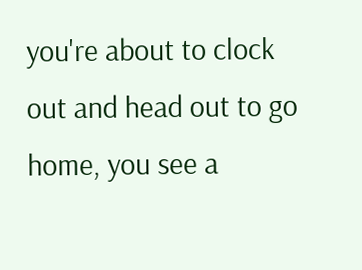you're about to clock out and head out to go home, you see a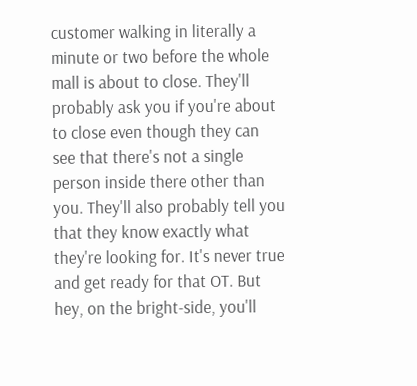customer walking in literally a minute or two before the whole mall is about to close. They'll probably ask you if you're about to close even though they can see that there's not a single person inside there other than you. They'll also probably tell you that they know exactly what they're looking for. It's never true and get ready for that OT. But hey, on the bright-side, you'll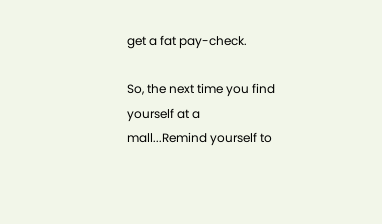get a fat pay-check.

So, the next time you find yourself at a mall...Remind yourself to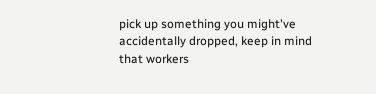pick up something you might've accidentally dropped, keep in mind that workers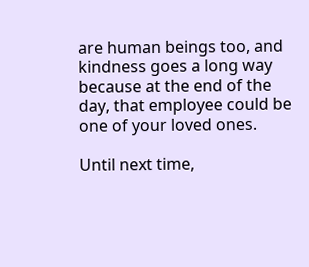are human beings too, and kindness goes a long way because at the end of the day, that employee could be one of your loved ones.

Until next time,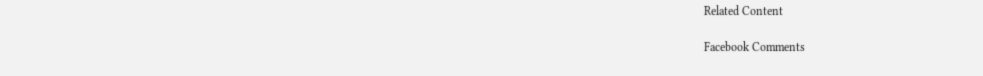Related Content

Facebook Comments